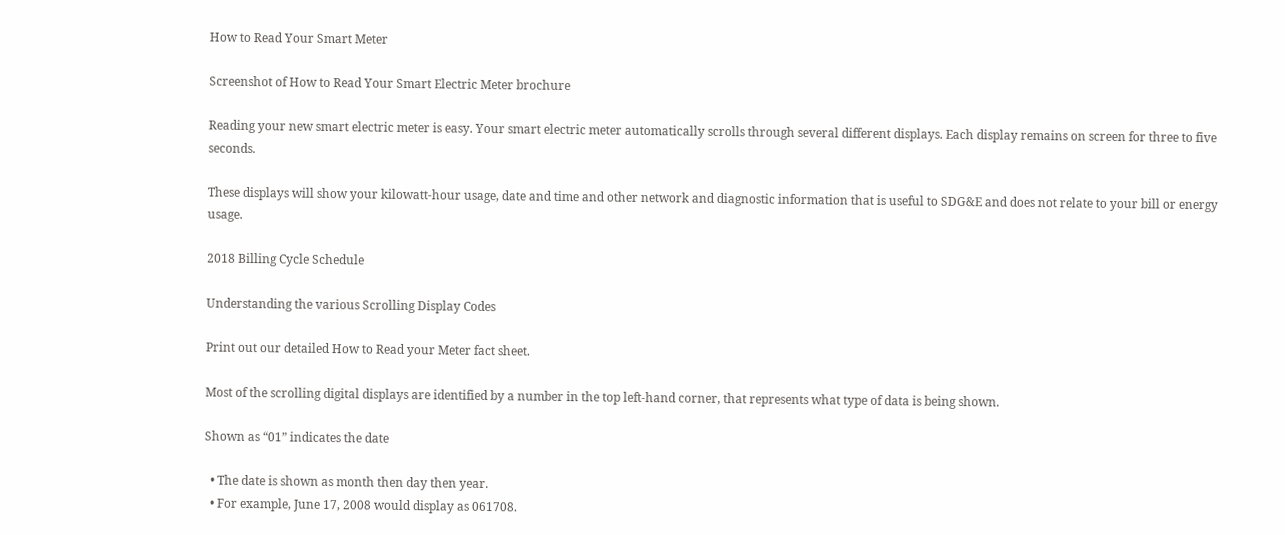How to Read Your Smart Meter

Screenshot of How to Read Your Smart Electric Meter brochure

Reading your new smart electric meter is easy. Your smart electric meter automatically scrolls through several different displays. Each display remains on screen for three to five seconds.

These displays will show your kilowatt-hour usage, date and time and other network and diagnostic information that is useful to SDG&E and does not relate to your bill or energy usage.

2018 Billing Cycle Schedule

Understanding the various Scrolling Display Codes

Print out our detailed How to Read your Meter fact sheet.

Most of the scrolling digital displays are identified by a number in the top left-hand corner, that represents what type of data is being shown.

Shown as “01” indicates the date

  • The date is shown as month then day then year.
  • For example, June 17, 2008 would display as 061708.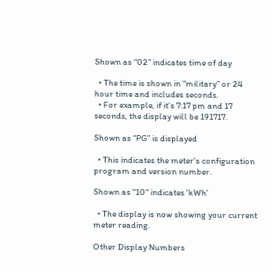Shown as “02” indicates time of day

  • The time is shown in “military” or 24 hour time and includes seconds.
  • For example, if it’s 7:17 pm and 17 seconds, the display will be 191717.

Shown as “PG” is displayed

  • This indicates the meter's configuration program and version number.

Shown as "10" indicates 'kWh'

  • The display is now showing your current meter reading.

Other Display Numbers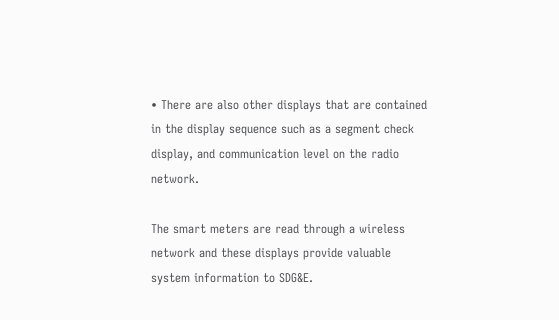• There are also other displays that are contained in the display sequence such as a segment check display, and communication level on the radio network.

The smart meters are read through a wireless network and these displays provide valuable system information to SDG&E.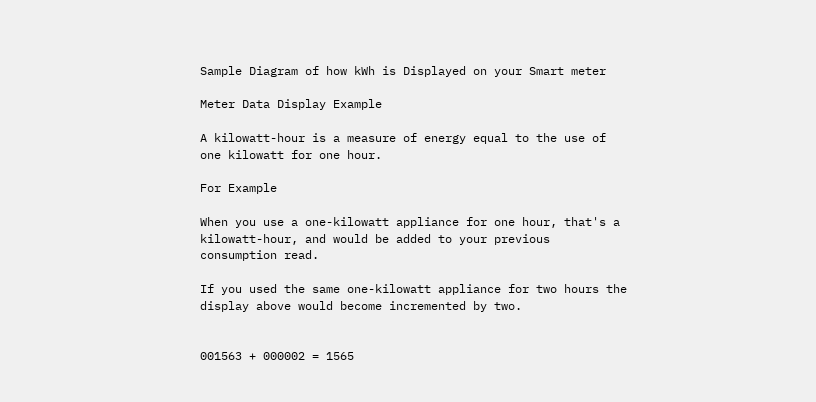Sample Diagram of how kWh is Displayed on your Smart meter

Meter Data Display Example

A kilowatt-hour is a measure of energy equal to the use of one kilowatt for one hour.

For Example

When you use a one-kilowatt appliance for one hour, that's a kilowatt-hour, and would be added to your previous consumption read.

If you used the same one-kilowatt appliance for two hours the display above would become incremented by two.


001563 + 000002 = 1565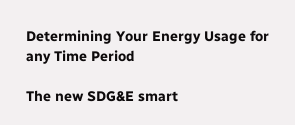Determining Your Energy Usage for any Time Period

The new SDG&E smart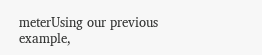meterUsing our previous example,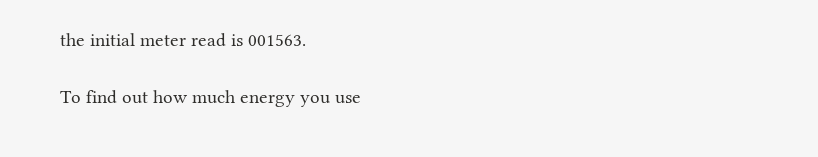the initial meter read is 001563.

To find out how much energy you use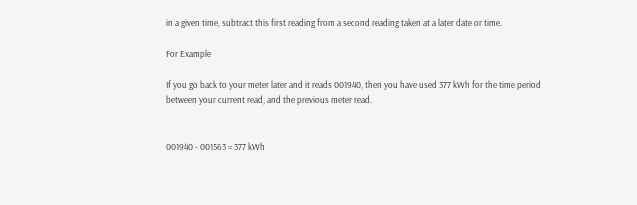in a given time, subtract this first reading from a second reading taken at a later date or time.

For Example

If you go back to your meter later and it reads 001940, then you have used 377 kWh for the time period between your current read, and the previous meter read.


001940 - 001563 = 377 kWh